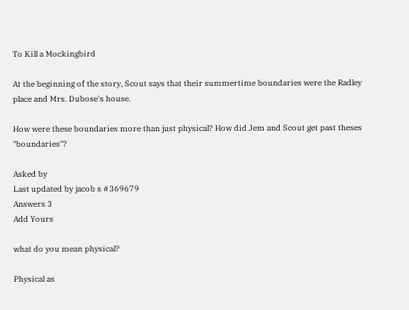To Kill a Mockingbird

At the beginning of the story, Scout says that their summertime boundaries were the Radley place and Mrs. Dubose's house.

How were these boundaries more than just physical? How did Jem and Scout get past theses "boundaries"?

Asked by
Last updated by jacob s #369679
Answers 3
Add Yours

what do you mean physical?

Physical as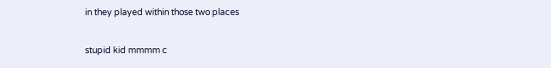in they played within those two places

stupid kid mmmm c